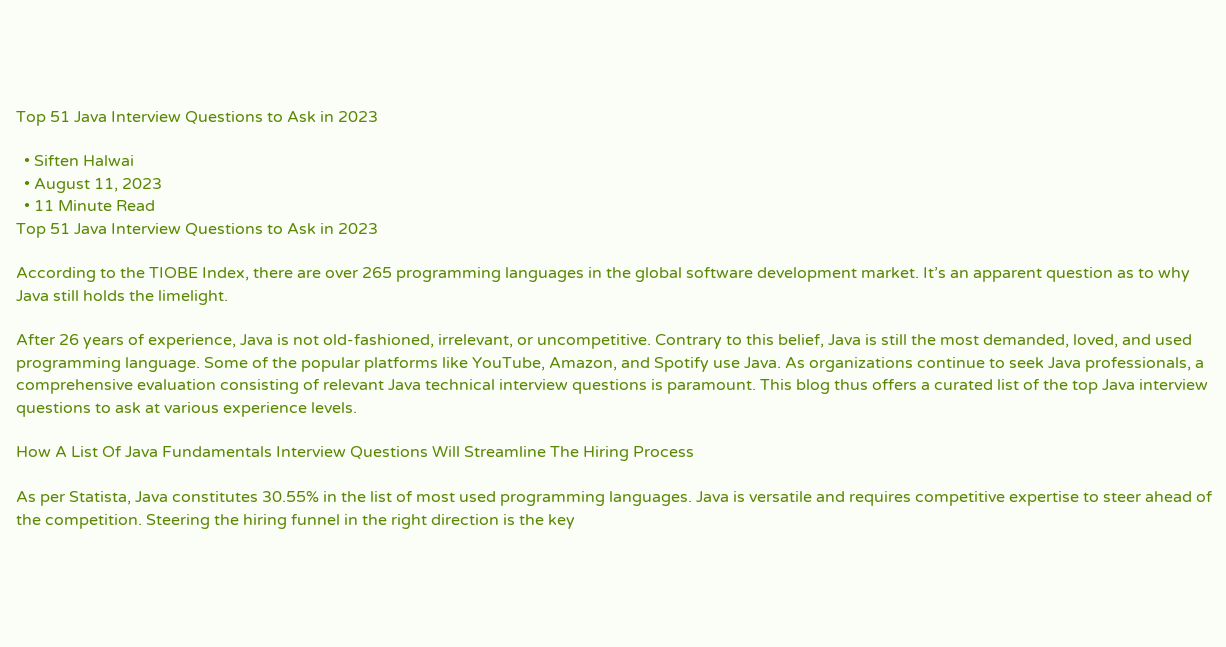Top 51 Java Interview Questions to Ask in 2023

  • Siften Halwai
  • August 11, 2023
  • 11 Minute Read
Top 51 Java Interview Questions to Ask in 2023

According to the TIOBE Index, there are over 265 programming languages in the global software development market. It’s an apparent question as to why Java still holds the limelight.

After 26 years of experience, Java is not old-fashioned, irrelevant, or uncompetitive. Contrary to this belief, Java is still the most demanded, loved, and used programming language. Some of the popular platforms like YouTube, Amazon, and Spotify use Java. As organizations continue to seek Java professionals, a comprehensive evaluation consisting of relevant Java technical interview questions is paramount. This blog thus offers a curated list of the top Java interview questions to ask at various experience levels.

How A List Of Java Fundamentals Interview Questions Will Streamline The Hiring Process

As per Statista, Java constitutes 30.55% in the list of most used programming languages. Java is versatile and requires competitive expertise to steer ahead of the competition. Steering the hiring funnel in the right direction is the key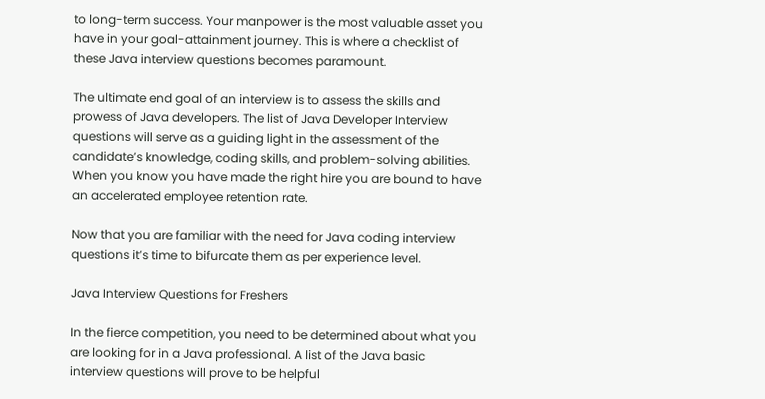to long-term success. Your manpower is the most valuable asset you have in your goal-attainment journey. This is where a checklist of these Java interview questions becomes paramount.

The ultimate end goal of an interview is to assess the skills and prowess of Java developers. The list of Java Developer Interview questions will serve as a guiding light in the assessment of the candidate’s knowledge, coding skills, and problem-solving abilities. When you know you have made the right hire you are bound to have an accelerated employee retention rate.

Now that you are familiar with the need for Java coding interview questions it’s time to bifurcate them as per experience level.

Java Interview Questions for Freshers

In the fierce competition, you need to be determined about what you are looking for in a Java professional. A list of the Java basic interview questions will prove to be helpful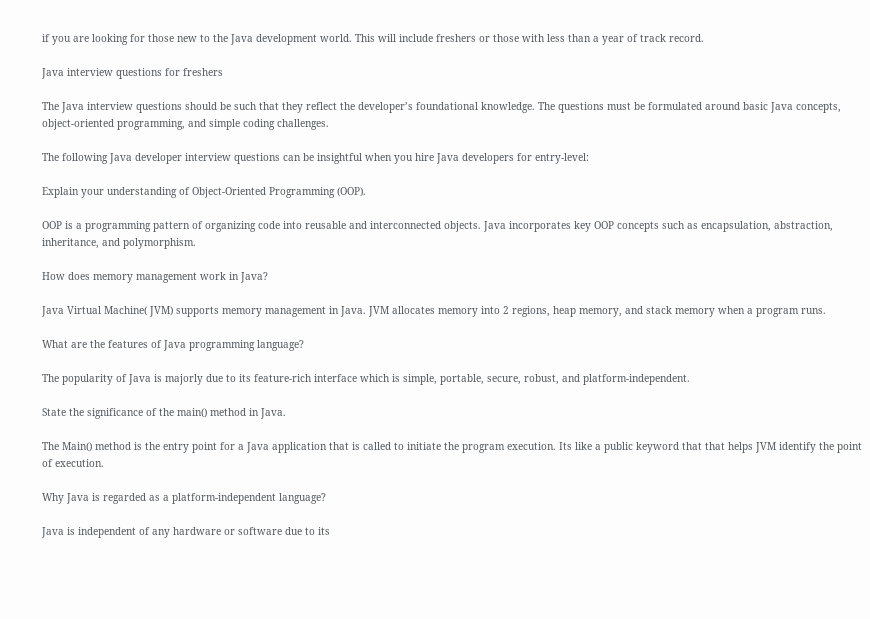if you are looking for those new to the Java development world. This will include freshers or those with less than a year of track record.

Java interview questions for freshers

The Java interview questions should be such that they reflect the developer’s foundational knowledge. The questions must be formulated around basic Java concepts, object-oriented programming, and simple coding challenges.

The following Java developer interview questions can be insightful when you hire Java developers for entry-level:

Explain your understanding of Object-Oriented Programming (OOP).

OOP is a programming pattern of organizing code into reusable and interconnected objects. Java incorporates key OOP concepts such as encapsulation, abstraction, inheritance, and polymorphism.

How does memory management work in Java?

Java Virtual Machine( JVM) supports memory management in Java. JVM allocates memory into 2 regions, heap memory, and stack memory when a program runs.

What are the features of Java programming language?

The popularity of Java is majorly due to its feature-rich interface which is simple, portable, secure, robust, and platform-independent.

State the significance of the main() method in Java.

The Main() method is the entry point for a Java application that is called to initiate the program execution. Its like a public keyword that that helps JVM identify the point of execution.

Why Java is regarded as a platform-independent language?

Java is independent of any hardware or software due to its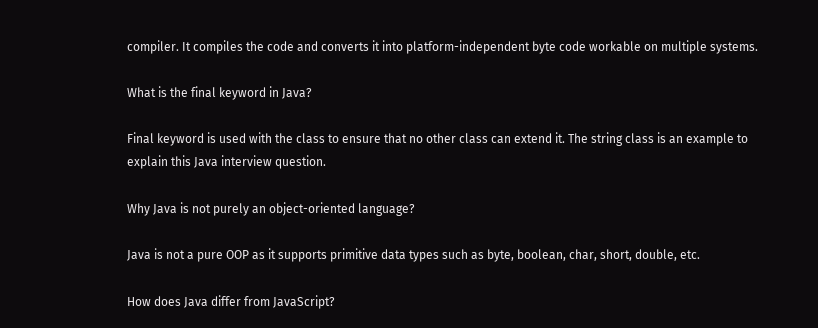compiler. It compiles the code and converts it into platform-independent byte code workable on multiple systems.

What is the final keyword in Java?

Final keyword is used with the class to ensure that no other class can extend it. The string class is an example to explain this Java interview question.

Why Java is not purely an object-oriented language?

Java is not a pure OOP as it supports primitive data types such as byte, boolean, char, short, double, etc.

How does Java differ from JavaScript?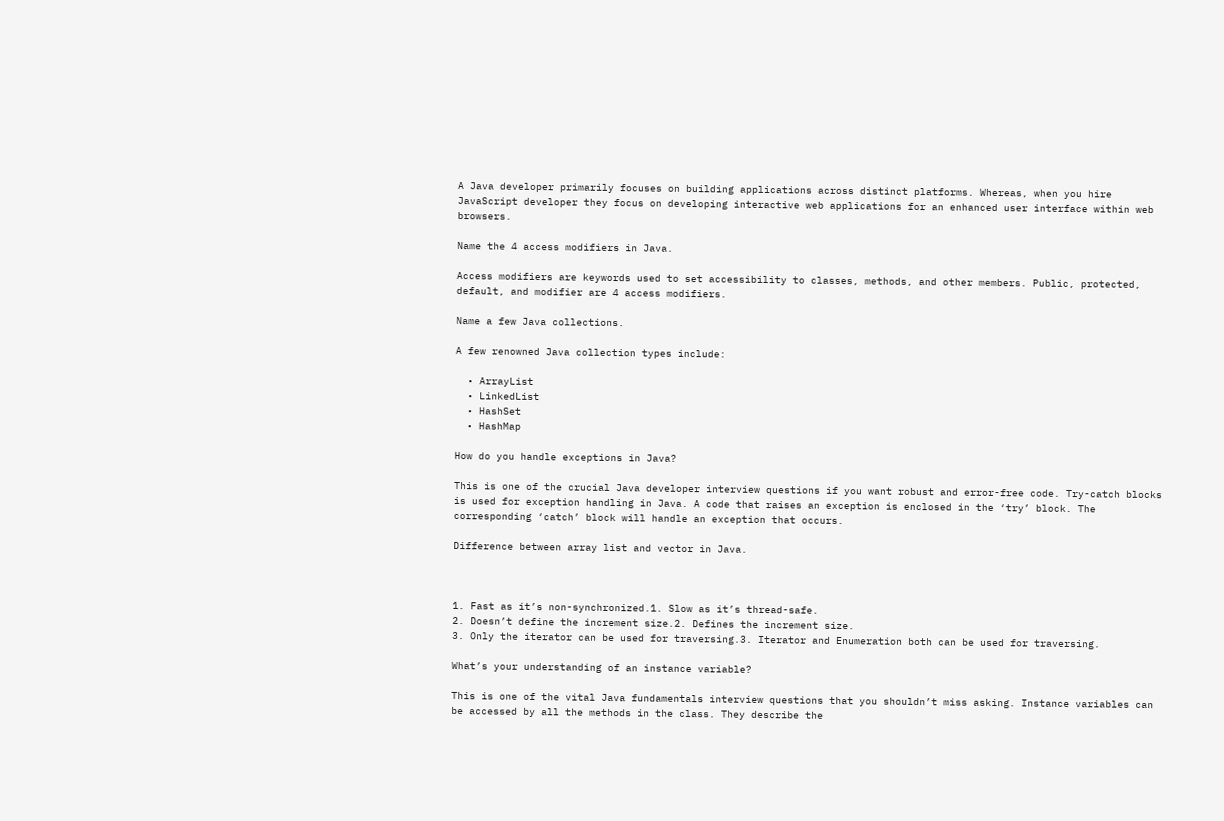A Java developer primarily focuses on building applications across distinct platforms. Whereas, when you hire JavaScript developer they focus on developing interactive web applications for an enhanced user interface within web browsers.

Name the 4 access modifiers in Java.

Access modifiers are keywords used to set accessibility to classes, methods, and other members. Public, protected, default, and modifier are 4 access modifiers.

Name a few Java collections.

A few renowned Java collection types include:

  • ArrayList
  • LinkedList
  • HashSet
  • HashMap

How do you handle exceptions in Java?

This is one of the crucial Java developer interview questions if you want robust and error-free code. Try-catch blocks is used for exception handling in Java. A code that raises an exception is enclosed in the ‘try’ block. The corresponding ‘catch’ block will handle an exception that occurs.

Difference between array list and vector in Java.



1. Fast as it’s non-synchronized.1. Slow as it’s thread-safe.
2. Doesn’t define the increment size.2. Defines the increment size.
3. Only the iterator can be used for traversing.3. Iterator and Enumeration both can be used for traversing.

What’s your understanding of an instance variable?

This is one of the vital Java fundamentals interview questions that you shouldn’t miss asking. Instance variables can be accessed by all the methods in the class. They describe the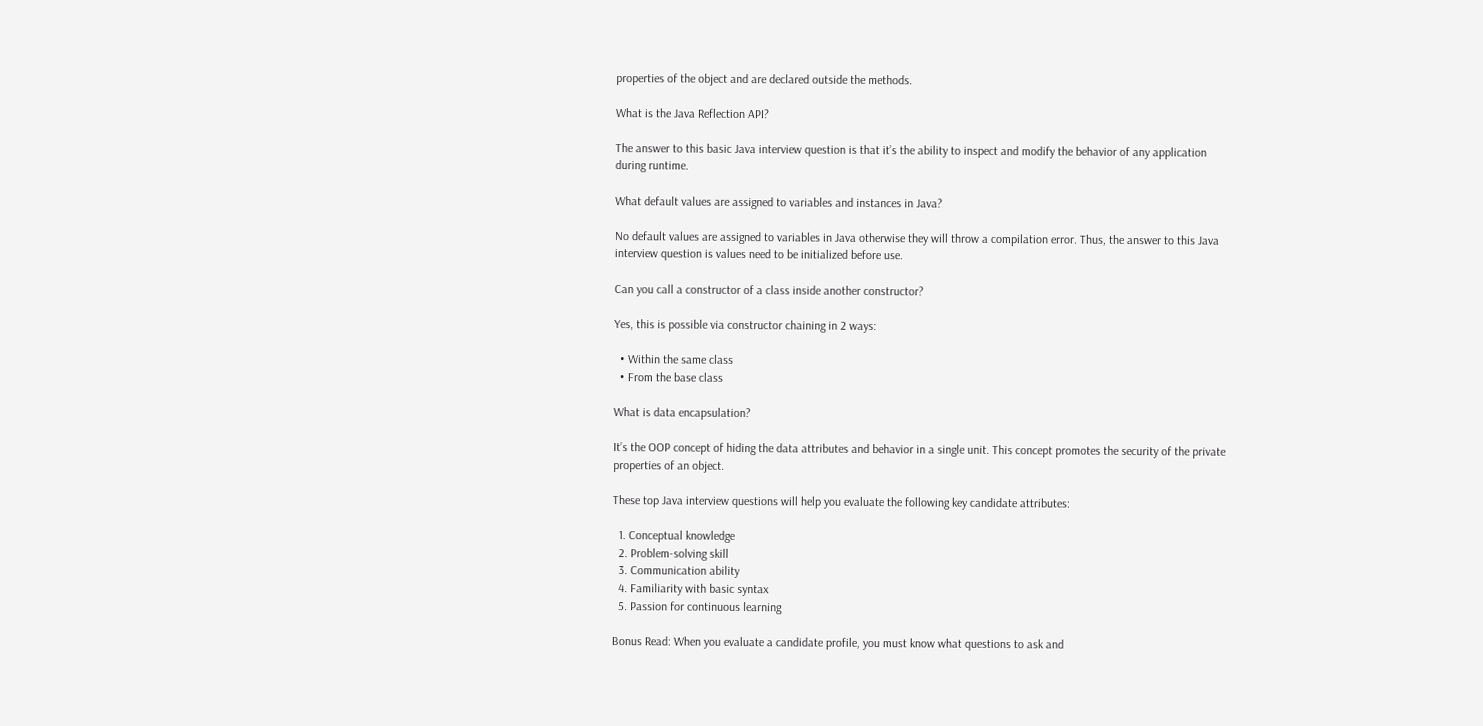properties of the object and are declared outside the methods.

What is the Java Reflection API?

The answer to this basic Java interview question is that it’s the ability to inspect and modify the behavior of any application during runtime.

What default values are assigned to variables and instances in Java?

No default values are assigned to variables in Java otherwise they will throw a compilation error. Thus, the answer to this Java interview question is values need to be initialized before use.

Can you call a constructor of a class inside another constructor?

Yes, this is possible via constructor chaining in 2 ways:

  • Within the same class
  • From the base class

What is data encapsulation?

It’s the OOP concept of hiding the data attributes and behavior in a single unit. This concept promotes the security of the private properties of an object.

These top Java interview questions will help you evaluate the following key candidate attributes:

  1. Conceptual knowledge
  2. Problem-solving skill
  3. Communication ability
  4. Familiarity with basic syntax
  5. Passion for continuous learning

Bonus Read: When you evaluate a candidate profile, you must know what questions to ask and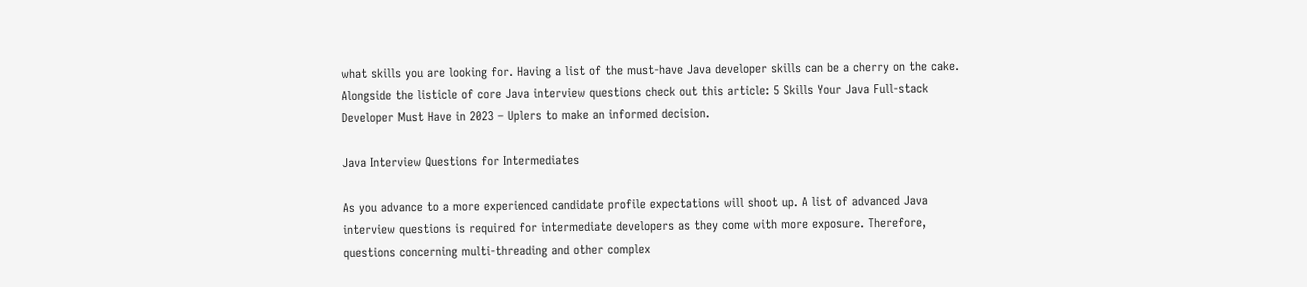what skills you are looking for. Having a list of the must-have Java developer skills can be a cherry on the cake. Alongside the listicle of core Java interview questions check out this article: 5 Skills Your Java Full-stack Developer Must Have in 2023 – Uplers to make an informed decision.

Java Interview Questions for Intermediates

As you advance to a more experienced candidate profile expectations will shoot up. A list of advanced Java interview questions is required for intermediate developers as they come with more exposure. Therefore, questions concerning multi-threading and other complex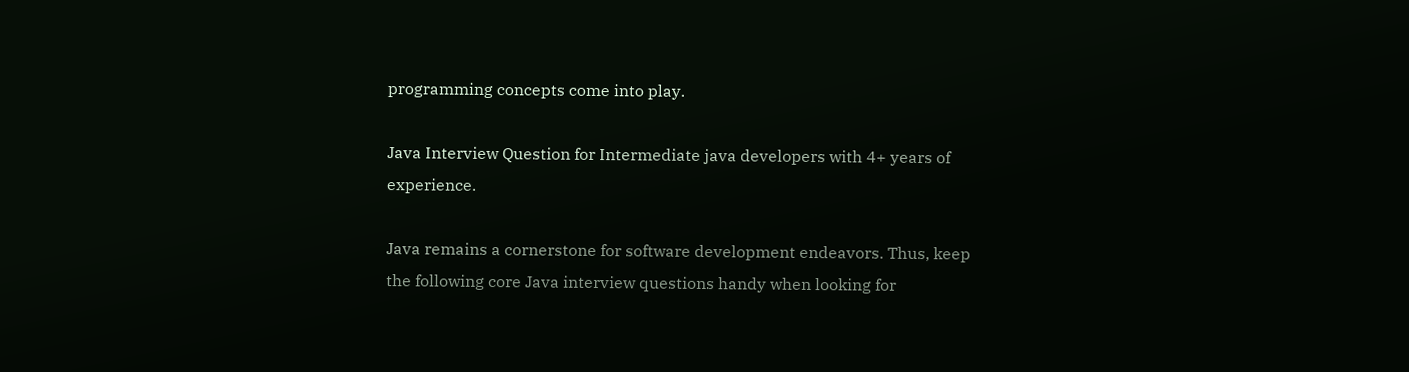programming concepts come into play.

Java Interview Question for Intermediate java developers with 4+ years of experience.

Java remains a cornerstone for software development endeavors. Thus, keep the following core Java interview questions handy when looking for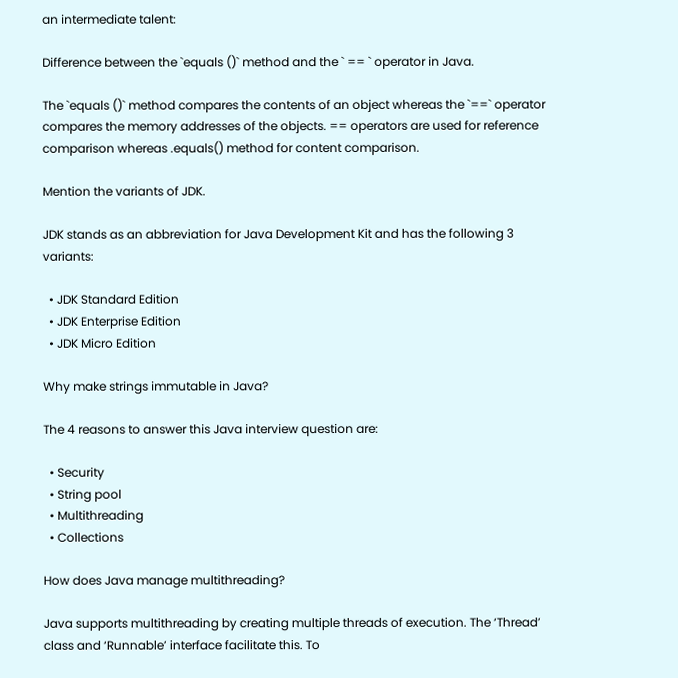an intermediate talent:

Difference between the `equals ()` method and the ` == ` operator in Java.

The `equals ()` method compares the contents of an object whereas the `==` operator compares the memory addresses of the objects. == operators are used for reference comparison whereas .equals() method for content comparison.

Mention the variants of JDK.

JDK stands as an abbreviation for Java Development Kit and has the following 3 variants:

  • JDK Standard Edition
  • JDK Enterprise Edition
  • JDK Micro Edition

Why make strings immutable in Java?

The 4 reasons to answer this Java interview question are:

  • Security
  • String pool
  • Multithreading
  • Collections

How does Java manage multithreading?

Java supports multithreading by creating multiple threads of execution. The ‘Thread’ class and ‘Runnable’ interface facilitate this. To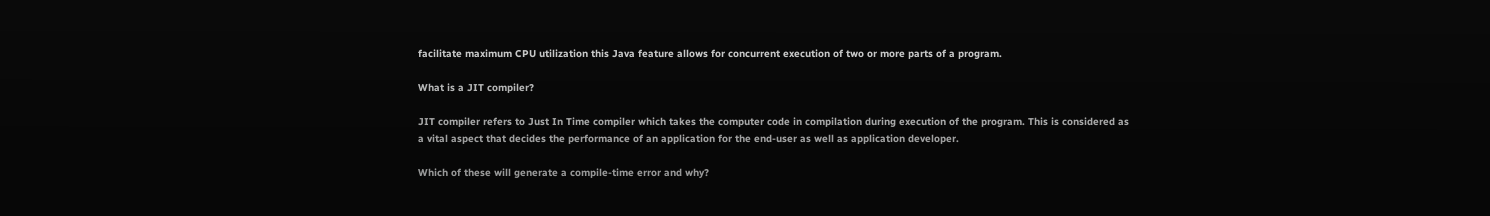facilitate maximum CPU utilization this Java feature allows for concurrent execution of two or more parts of a program.

What is a JIT compiler?

JIT compiler refers to Just In Time compiler which takes the computer code in compilation during execution of the program. This is considered as a vital aspect that decides the performance of an application for the end-user as well as application developer.

Which of these will generate a compile-time error and why?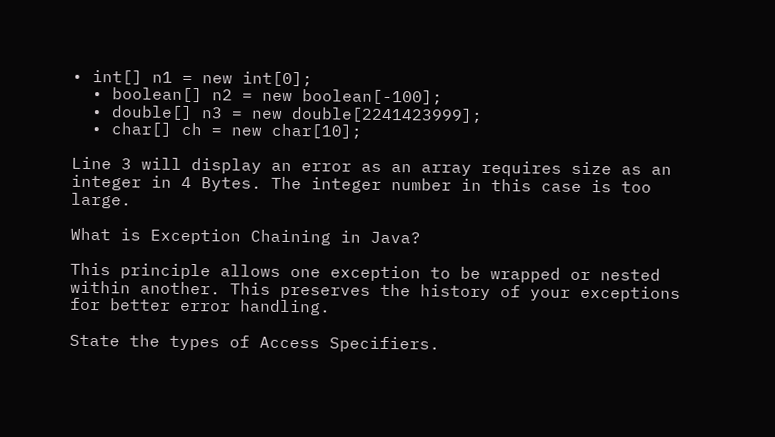• int[] n1 = new int[0];
  • boolean[] n2 = new boolean[-100];
  • double[] n3 = new double[2241423999];
  • char[] ch = new char[10];

Line 3 will display an error as an array requires size as an integer in 4 Bytes. The integer number in this case is too large.

What is Exception Chaining in Java?

This principle allows one exception to be wrapped or nested within another. This preserves the history of your exceptions for better error handling.

State the types of Access Specifiers.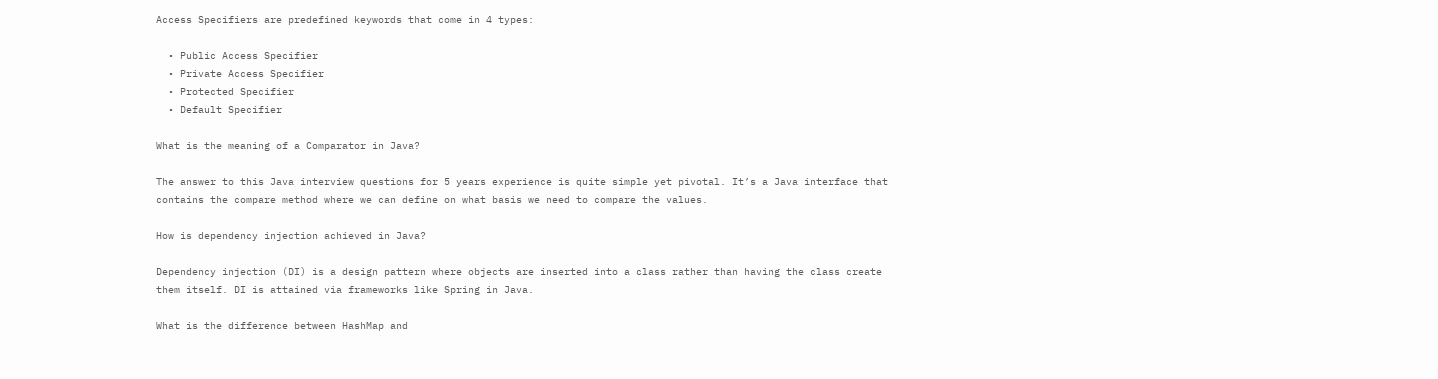Access Specifiers are predefined keywords that come in 4 types:

  • Public Access Specifier
  • Private Access Specifier
  • Protected Specifier
  • Default Specifier

What is the meaning of a Comparator in Java?

The answer to this Java interview questions for 5 years experience is quite simple yet pivotal. It’s a Java interface that contains the compare method where we can define on what basis we need to compare the values.

How is dependency injection achieved in Java?

Dependency injection (DI) is a design pattern where objects are inserted into a class rather than having the class create them itself. DI is attained via frameworks like Spring in Java.

What is the difference between HashMap and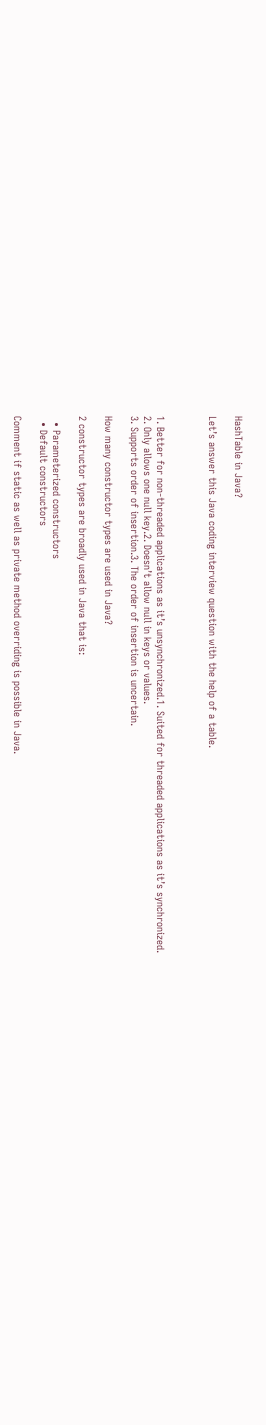HashTable in Java?

Let’s answer this Java coding interview question with the help of a table.



1. Better for non-threaded applications as it’s unsynchronized.1. Suited for threaded applications as it’s synchronized.
2. Only allows one null key.2. Doesn’t allow null in keys or values.
3. Supports order of insertion.3. The order of insertion is uncertain.

How many constructor types are used in Java?

2 constructor types are broadly used in Java that is:

  • Parameterized constructors
  • Default constructors

Comment if static as well as private method overriding is possible in Java.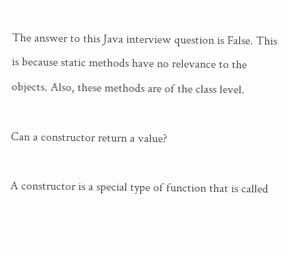The answer to this Java interview question is False. This is because static methods have no relevance to the objects. Also, these methods are of the class level.

Can a constructor return a value?

A constructor is a special type of function that is called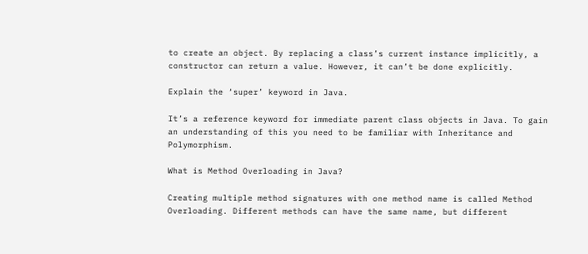to create an object. By replacing a class’s current instance implicitly, a constructor can return a value. However, it can’t be done explicitly.

Explain the ‘super’ keyword in Java.

It’s a reference keyword for immediate parent class objects in Java. To gain an understanding of this you need to be familiar with Inheritance and Polymorphism.

What is Method Overloading in Java?

Creating multiple method signatures with one method name is called Method Overloading. Different methods can have the same name, but different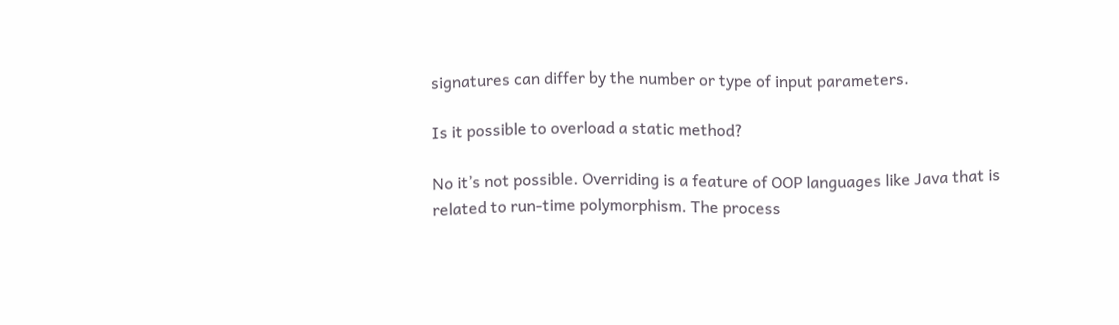signatures can differ by the number or type of input parameters.

Is it possible to overload a static method?

No it’s not possible. Overriding is a feature of OOP languages like Java that is related to run-time polymorphism. The process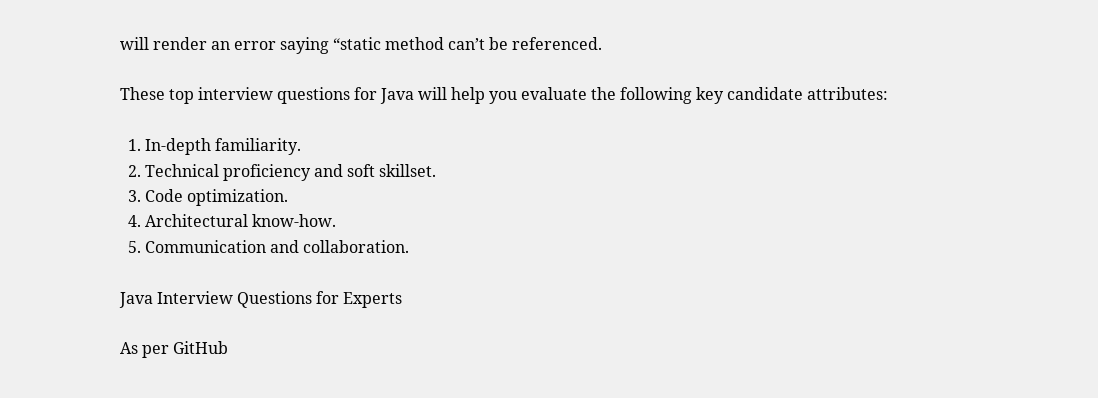will render an error saying “static method can’t be referenced.

These top interview questions for Java will help you evaluate the following key candidate attributes:

  1. In-depth familiarity.
  2. Technical proficiency and soft skillset.
  3. Code optimization.
  4. Architectural know-how.
  5. Communication and collaboration.

Java Interview Questions for Experts

As per GitHub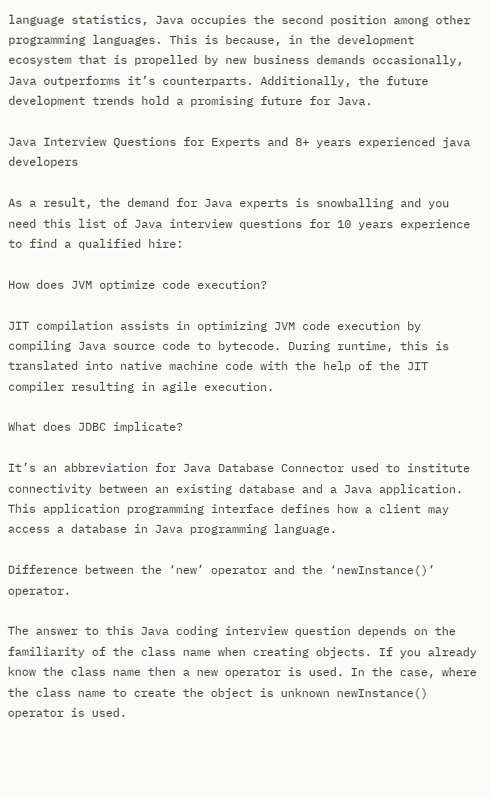language statistics, Java occupies the second position among other programming languages. This is because, in the development ecosystem that is propelled by new business demands occasionally, Java outperforms it’s counterparts. Additionally, the future development trends hold a promising future for Java.

Java Interview Questions for Experts and 8+ years experienced java developers

As a result, the demand for Java experts is snowballing and you need this list of Java interview questions for 10 years experience to find a qualified hire:

How does JVM optimize code execution?

JIT compilation assists in optimizing JVM code execution by compiling Java source code to bytecode. During runtime, this is translated into native machine code with the help of the JIT compiler resulting in agile execution.

What does JDBC implicate?

It’s an abbreviation for Java Database Connector used to institute connectivity between an existing database and a Java application. This application programming interface defines how a client may access a database in Java programming language.

Difference between the ‘new’ operator and the ‘newInstance()’ operator.

The answer to this Java coding interview question depends on the familiarity of the class name when creating objects. If you already know the class name then a new operator is used. In the case, where the class name to create the object is unknown newInstance() operator is used.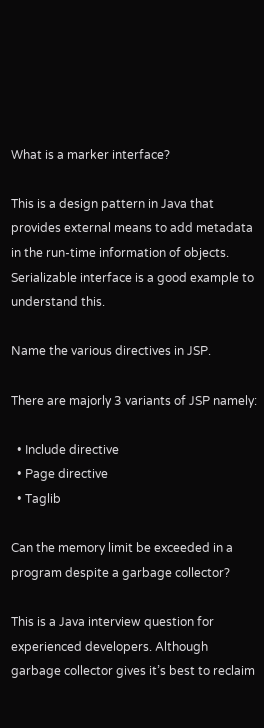What is a marker interface?

This is a design pattern in Java that provides external means to add metadata in the run-time information of objects. Serializable interface is a good example to understand this.

Name the various directives in JSP.

There are majorly 3 variants of JSP namely:

  • Include directive
  • Page directive
  • Taglib

Can the memory limit be exceeded in a program despite a garbage collector?

This is a Java interview question for experienced developers. Although garbage collector gives it’s best to reclaim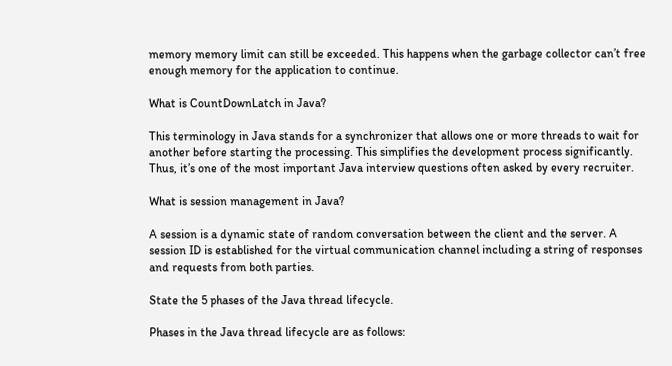memory memory limit can still be exceeded. This happens when the garbage collector can’t free enough memory for the application to continue.

What is CountDownLatch in Java?

This terminology in Java stands for a synchronizer that allows one or more threads to wait for another before starting the processing. This simplifies the development process significantly. Thus, it’s one of the most important Java interview questions often asked by every recruiter.

What is session management in Java?

A session is a dynamic state of random conversation between the client and the server. A session ID is established for the virtual communication channel including a string of responses and requests from both parties.

State the 5 phases of the Java thread lifecycle.

Phases in the Java thread lifecycle are as follows: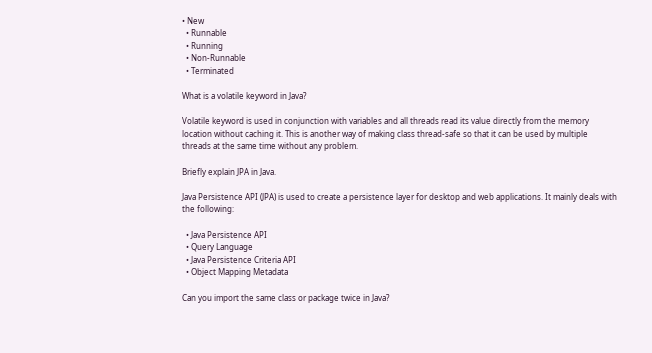• New
  • Runnable
  • Running
  • Non-Runnable
  • Terminated

What is a volatile keyword in Java?

Volatile keyword is used in conjunction with variables and all threads read its value directly from the memory location without caching it. This is another way of making class thread-safe so that it can be used by multiple threads at the same time without any problem.

Briefly explain JPA in Java.

Java Persistence API (JPA) is used to create a persistence layer for desktop and web applications. It mainly deals with the following:

  • Java Persistence API
  • Query Language
  • Java Persistence Criteria API
  • Object Mapping Metadata

Can you import the same class or package twice in Java?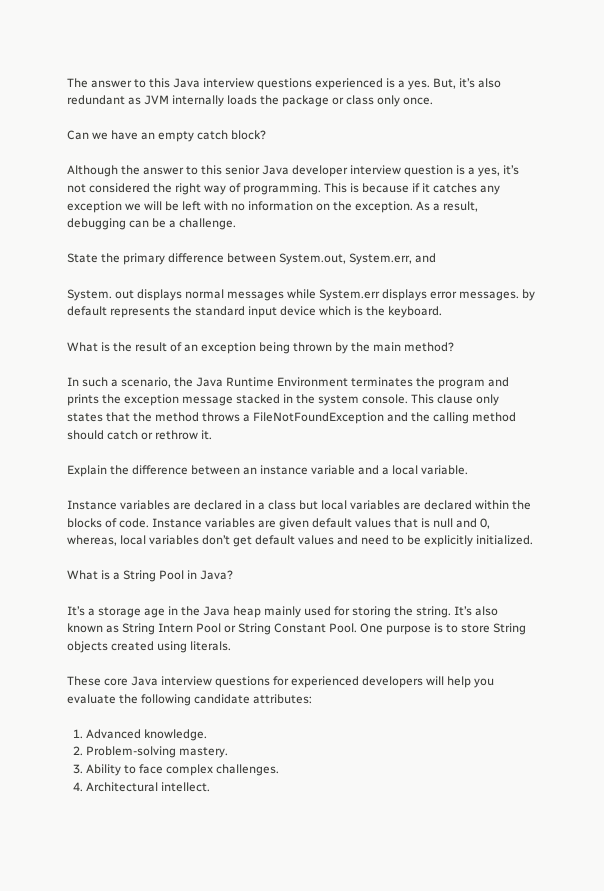The answer to this Java interview questions experienced is a yes. But, it’s also redundant as JVM internally loads the package or class only once.

Can we have an empty catch block?

Although the answer to this senior Java developer interview question is a yes, it’s not considered the right way of programming. This is because if it catches any exception we will be left with no information on the exception. As a result, debugging can be a challenge.

State the primary difference between System.out, System.err, and

System. out displays normal messages while System.err displays error messages. by default represents the standard input device which is the keyboard.

What is the result of an exception being thrown by the main method?

In such a scenario, the Java Runtime Environment terminates the program and prints the exception message stacked in the system console. This clause only states that the method throws a FileNotFoundException and the calling method should catch or rethrow it.

Explain the difference between an instance variable and a local variable.

Instance variables are declared in a class but local variables are declared within the blocks of code. Instance variables are given default values that is null and 0, whereas, local variables don’t get default values and need to be explicitly initialized.

What is a String Pool in Java?

It’s a storage age in the Java heap mainly used for storing the string. It’s also known as String Intern Pool or String Constant Pool. One purpose is to store String objects created using literals.

These core Java interview questions for experienced developers will help you evaluate the following candidate attributes:

  1. Advanced knowledge.
  2. Problem-solving mastery.
  3. Ability to face complex challenges.
  4. Architectural intellect.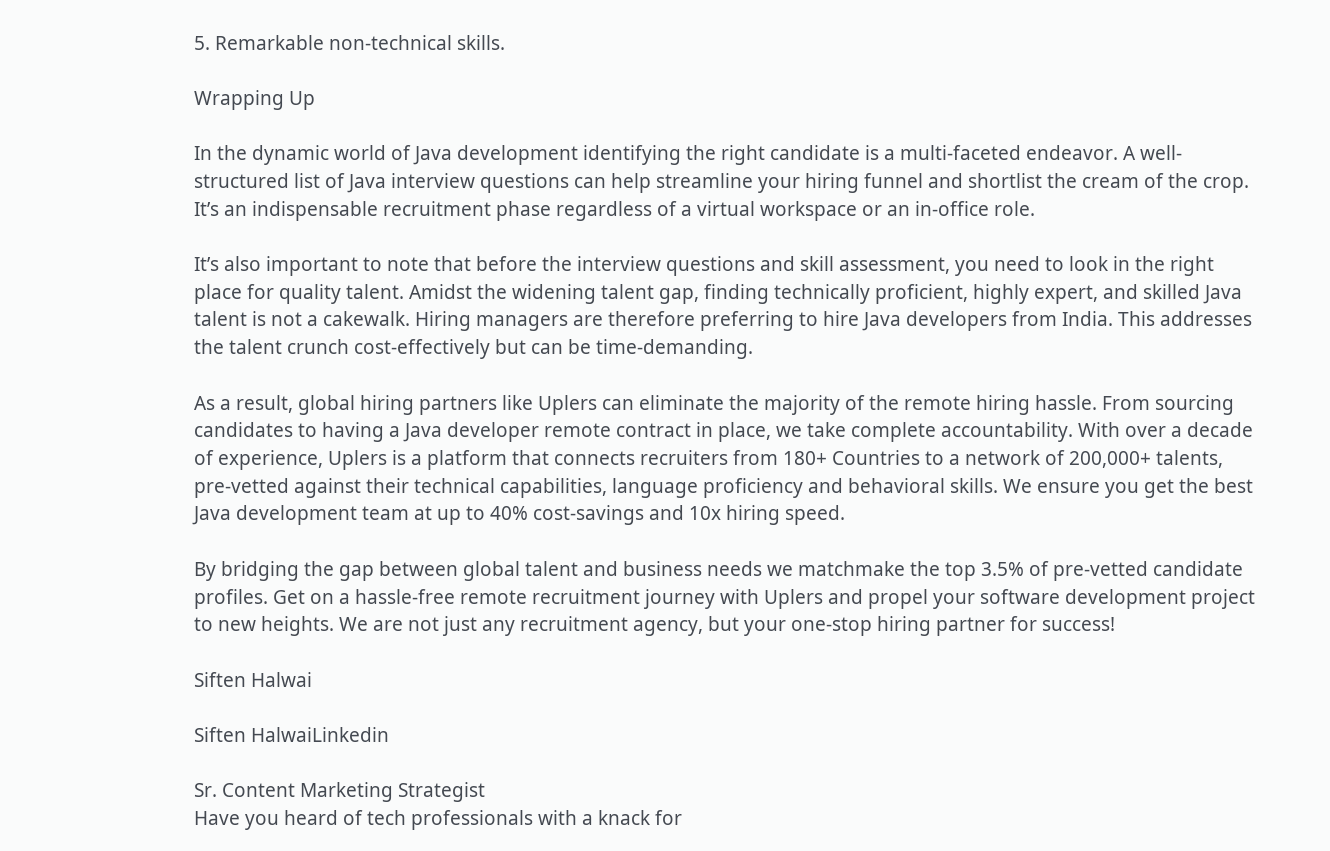5. Remarkable non-technical skills.

Wrapping Up

In the dynamic world of Java development identifying the right candidate is a multi-faceted endeavor. A well-structured list of Java interview questions can help streamline your hiring funnel and shortlist the cream of the crop. It’s an indispensable recruitment phase regardless of a virtual workspace or an in-office role.

It’s also important to note that before the interview questions and skill assessment, you need to look in the right place for quality talent. Amidst the widening talent gap, finding technically proficient, highly expert, and skilled Java talent is not a cakewalk. Hiring managers are therefore preferring to hire Java developers from India. This addresses the talent crunch cost-effectively but can be time-demanding.

As a result, global hiring partners like Uplers can eliminate the majority of the remote hiring hassle. From sourcing candidates to having a Java developer remote contract in place, we take complete accountability. With over a decade of experience, Uplers is a platform that connects recruiters from 180+ Countries to a network of 200,000+ talents, pre-vetted against their technical capabilities, language proficiency and behavioral skills. We ensure you get the best Java development team at up to 40% cost-savings and 10x hiring speed.

By bridging the gap between global talent and business needs we matchmake the top 3.5% of pre-vetted candidate profiles. Get on a hassle-free remote recruitment journey with Uplers and propel your software development project to new heights. We are not just any recruitment agency, but your one-stop hiring partner for success!

Siften Halwai

Siften HalwaiLinkedin

Sr. Content Marketing Strategist
Have you heard of tech professionals with a knack for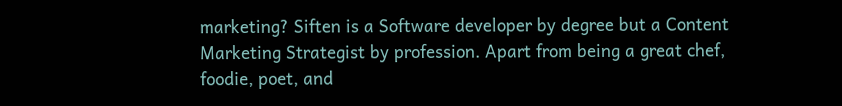marketing? Siften is a Software developer by degree but a Content Marketing Strategist by profession. Apart from being a great chef, foodie, poet, and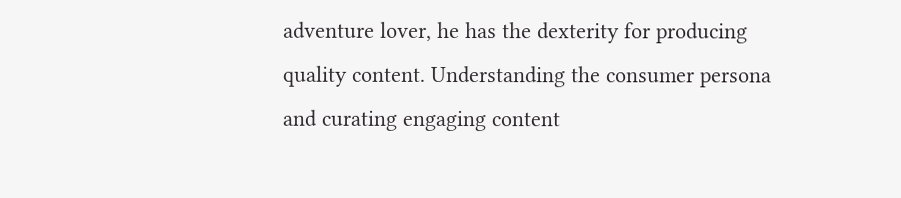adventure lover, he has the dexterity for producing quality content. Understanding the consumer persona and curating engaging content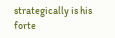strategically is his forte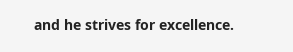and he strives for excellence.